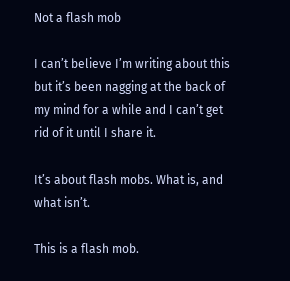Not a flash mob

I can’t believe I’m writing about this but it’s been nagging at the back of my mind for a while and I can’t get rid of it until I share it.

It’s about flash mobs. What is, and what isn’t.

This is a flash mob.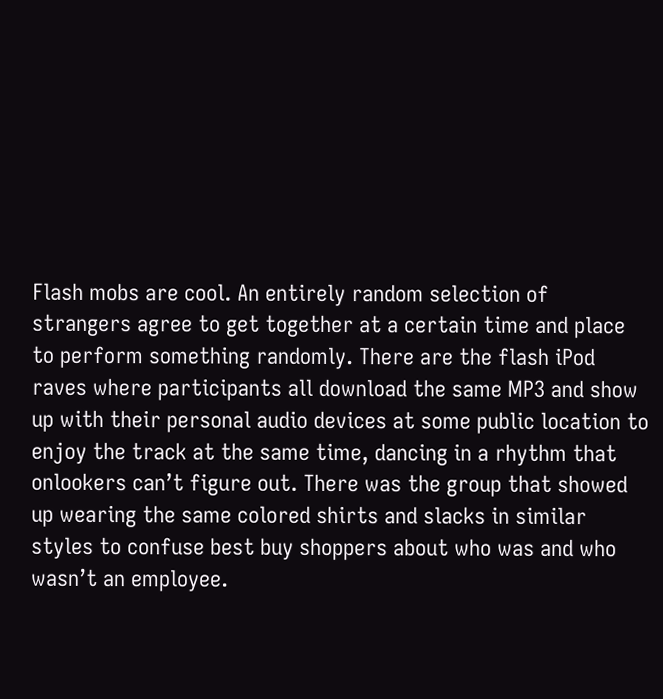Flash mobs are cool. An entirely random selection of strangers agree to get together at a certain time and place to perform something randomly. There are the flash iPod raves where participants all download the same MP3 and show up with their personal audio devices at some public location to enjoy the track at the same time, dancing in a rhythm that onlookers can’t figure out. There was the group that showed up wearing the same colored shirts and slacks in similar styles to confuse best buy shoppers about who was and who wasn’t an employee.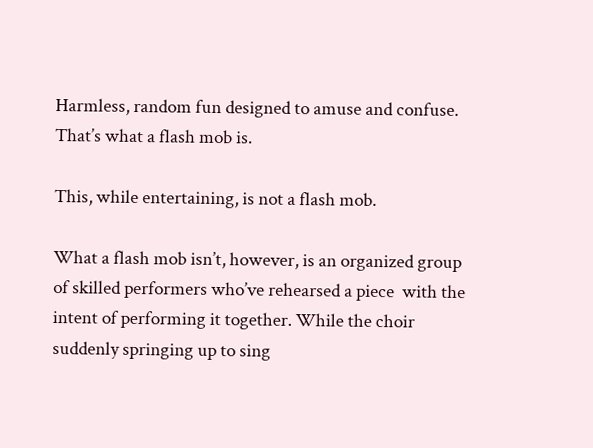Harmless, random fun designed to amuse and confuse. That’s what a flash mob is.

This, while entertaining, is not a flash mob.

What a flash mob isn’t, however, is an organized group of skilled performers who’ve rehearsed a piece  with the intent of performing it together. While the choir suddenly springing up to sing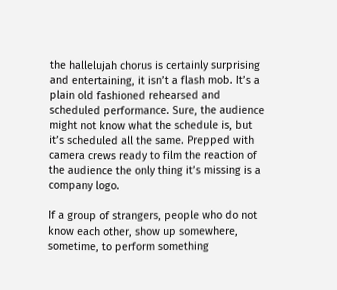the hallelujah chorus is certainly surprising and entertaining, it isn’t a flash mob. It’s a plain old fashioned rehearsed and scheduled performance. Sure, the audience might not know what the schedule is, but it’s scheduled all the same. Prepped with camera crews ready to film the reaction of the audience the only thing it’s missing is a company logo.

If a group of strangers, people who do not know each other, show up somewhere, sometime, to perform something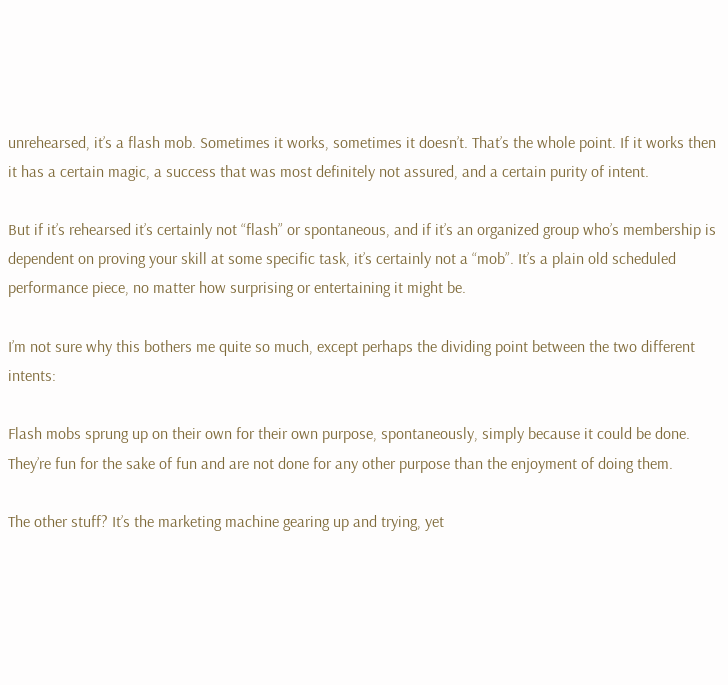unrehearsed, it’s a flash mob. Sometimes it works, sometimes it doesn’t. That’s the whole point. If it works then it has a certain magic, a success that was most definitely not assured, and a certain purity of intent.

But if it’s rehearsed it’s certainly not “flash” or spontaneous, and if it’s an organized group who’s membership is dependent on proving your skill at some specific task, it’s certainly not a “mob”. It’s a plain old scheduled performance piece, no matter how surprising or entertaining it might be.

I’m not sure why this bothers me quite so much, except perhaps the dividing point between the two different intents:

Flash mobs sprung up on their own for their own purpose, spontaneously, simply because it could be done. They’re fun for the sake of fun and are not done for any other purpose than the enjoyment of doing them.

The other stuff? It’s the marketing machine gearing up and trying, yet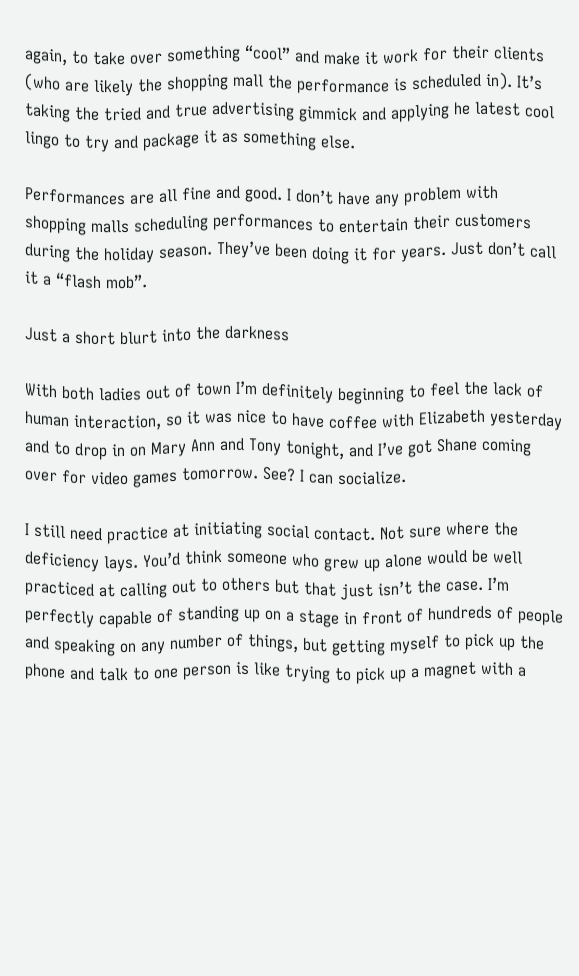again, to take over something “cool” and make it work for their clients (who are likely the shopping mall the performance is scheduled in). It’s taking the tried and true advertising gimmick and applying he latest cool lingo to try and package it as something else.

Performances are all fine and good. I don’t have any problem with shopping malls scheduling performances to entertain their customers during the holiday season. They’ve been doing it for years. Just don’t call it a “flash mob”.

Just a short blurt into the darkness

With both ladies out of town I’m definitely beginning to feel the lack of human interaction, so it was nice to have coffee with Elizabeth yesterday and to drop in on Mary Ann and Tony tonight, and I’ve got Shane coming over for video games tomorrow. See? I can socialize.

I still need practice at initiating social contact. Not sure where the deficiency lays. You’d think someone who grew up alone would be well practiced at calling out to others but that just isn’t the case. I’m perfectly capable of standing up on a stage in front of hundreds of people and speaking on any number of things, but getting myself to pick up the phone and talk to one person is like trying to pick up a magnet with a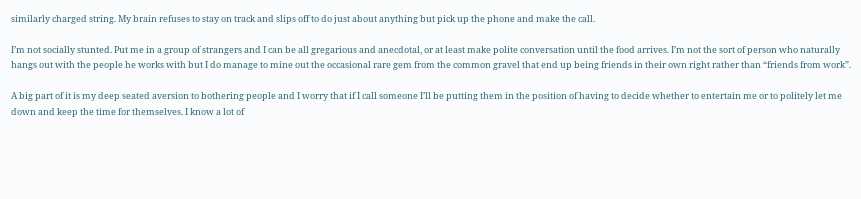similarly charged string. My brain refuses to stay on track and slips off to do just about anything but pick up the phone and make the call.

I’m not socially stunted. Put me in a group of strangers and I can be all gregarious and anecdotal, or at least make polite conversation until the food arrives. I’m not the sort of person who naturally hangs out with the people he works with but I do manage to mine out the occasional rare gem from the common gravel that end up being friends in their own right rather than “friends from work”.

A big part of it is my deep seated aversion to bothering people and I worry that if I call someone I’ll be putting them in the position of having to decide whether to entertain me or to politely let me down and keep the time for themselves. I know a lot of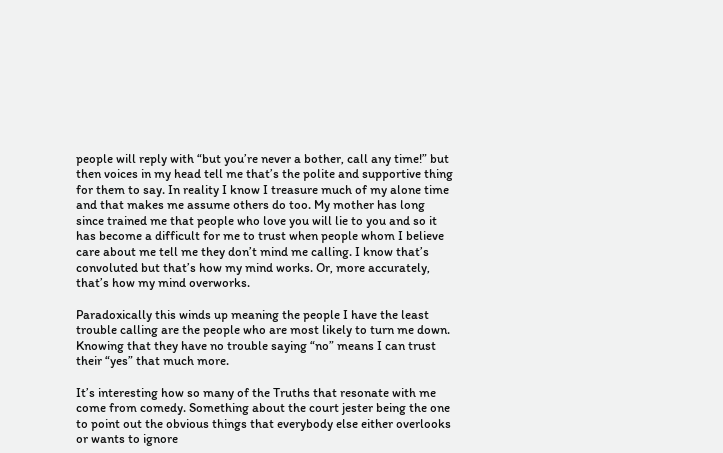people will reply with “but you’re never a bother, call any time!” but then voices in my head tell me that’s the polite and supportive thing for them to say. In reality I know I treasure much of my alone time and that makes me assume others do too. My mother has long since trained me that people who love you will lie to you and so it has become a difficult for me to trust when people whom I believe care about me tell me they don’t mind me calling. I know that’s convoluted but that’s how my mind works. Or, more accurately, that’s how my mind overworks.

Paradoxically this winds up meaning the people I have the least trouble calling are the people who are most likely to turn me down. Knowing that they have no trouble saying “no” means I can trust their “yes” that much more.

It’s interesting how so many of the Truths that resonate with me come from comedy. Something about the court jester being the one to point out the obvious things that everybody else either overlooks or wants to ignore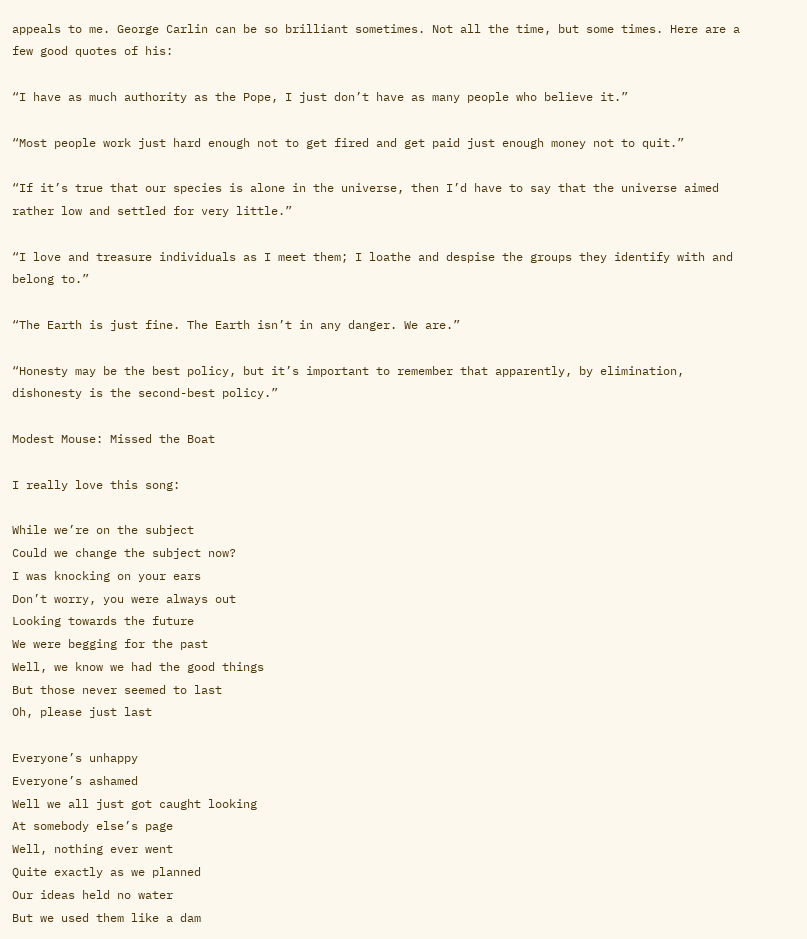appeals to me. George Carlin can be so brilliant sometimes. Not all the time, but some times. Here are a few good quotes of his:

“I have as much authority as the Pope, I just don’t have as many people who believe it.”

“Most people work just hard enough not to get fired and get paid just enough money not to quit.”

“If it’s true that our species is alone in the universe, then I’d have to say that the universe aimed rather low and settled for very little.”

“I love and treasure individuals as I meet them; I loathe and despise the groups they identify with and belong to.”

“The Earth is just fine. The Earth isn’t in any danger. We are.”

“Honesty may be the best policy, but it’s important to remember that apparently, by elimination, dishonesty is the second-best policy.”

Modest Mouse: Missed the Boat

I really love this song:

While we’re on the subject
Could we change the subject now?
I was knocking on your ears
Don’t worry, you were always out
Looking towards the future
We were begging for the past
Well, we know we had the good things
But those never seemed to last
Oh, please just last

Everyone’s unhappy
Everyone’s ashamed
Well we all just got caught looking
At somebody else’s page
Well, nothing ever went
Quite exactly as we planned
Our ideas held no water
But we used them like a dam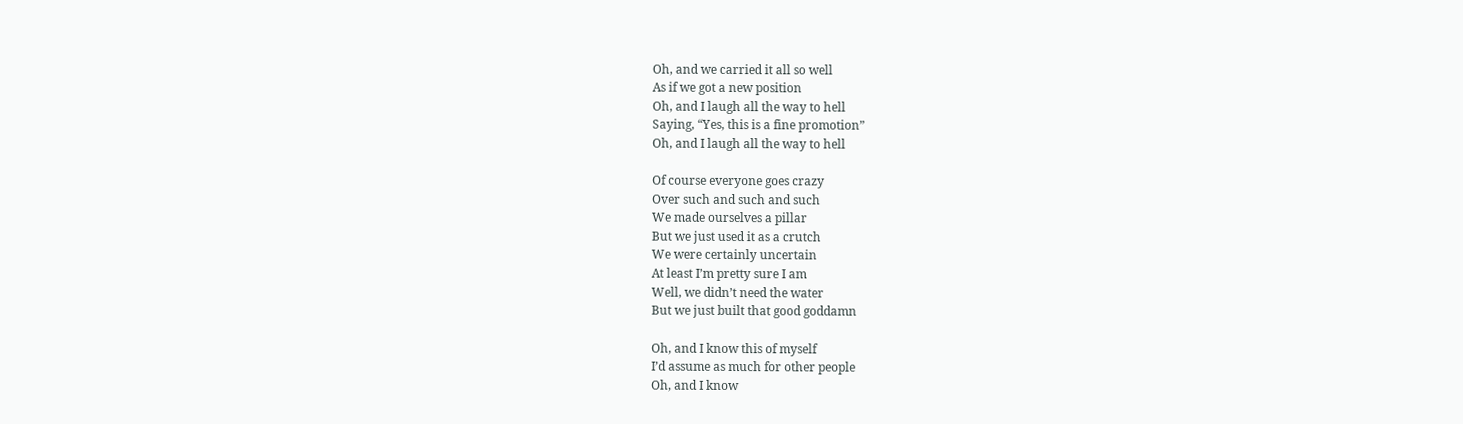Oh, and we carried it all so well
As if we got a new position
Oh, and I laugh all the way to hell
Saying, “Yes, this is a fine promotion”
Oh, and I laugh all the way to hell

Of course everyone goes crazy
Over such and such and such
We made ourselves a pillar
But we just used it as a crutch
We were certainly uncertain
At least I’m pretty sure I am
Well, we didn’t need the water
But we just built that good goddamn

Oh, and I know this of myself
I’d assume as much for other people
Oh, and I know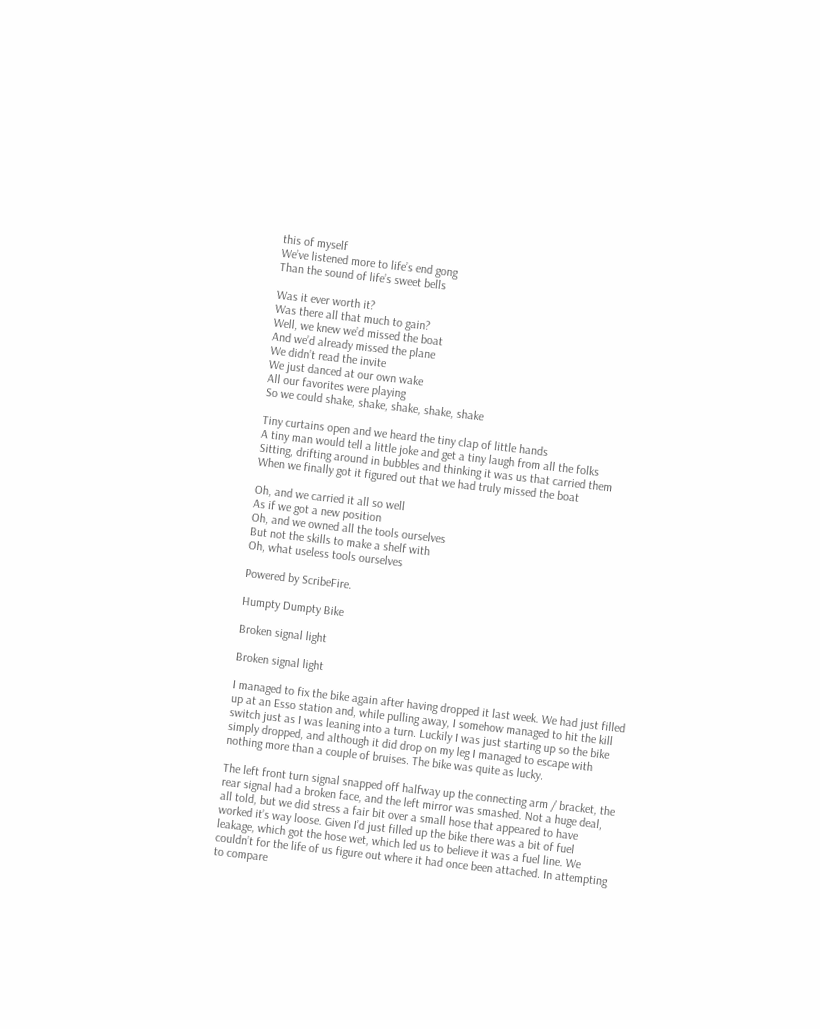this of myself
We’ve listened more to life’s end gong
Than the sound of life’s sweet bells

Was it ever worth it?
Was there all that much to gain?
Well, we knew we’d missed the boat
And we’d already missed the plane
We didn’t read the invite
We just danced at our own wake
All our favorites were playing
So we could shake, shake, shake, shake, shake

Tiny curtains open and we heard the tiny clap of little hands
A tiny man would tell a little joke and get a tiny laugh from all the folks
Sitting, drifting around in bubbles and thinking it was us that carried them
When we finally got it figured out that we had truly missed the boat

Oh, and we carried it all so well
As if we got a new position
Oh, and we owned all the tools ourselves
But not the skills to make a shelf with
Oh, what useless tools ourselves

Powered by ScribeFire.

Humpty Dumpty Bike

Broken signal light

Broken signal light

I managed to fix the bike again after having dropped it last week. We had just filled up at an Esso station and, while pulling away, I somehow managed to hit the kill switch just as I was leaning into a turn. Luckily I was just starting up so the bike simply dropped, and although it did drop on my leg I managed to escape with nothing more than a couple of bruises. The bike was quite as lucky.

The left front turn signal snapped off halfway up the connecting arm / bracket, the rear signal had a broken face, and the left mirror was smashed. Not a huge deal, all told, but we did stress a fair bit over a small hose that appeared to have worked it’s way loose. Given I’d just filled up the bike there was a bit of fuel leakage, which got the hose wet, which led us to believe it was a fuel line. We couldn’t for the life of us figure out where it had once been attached. In attempting to compare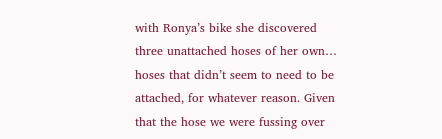with Ronya’s bike she discovered three unattached hoses of her own… hoses that didn’t seem to need to be attached, for whatever reason. Given that the hose we were fussing over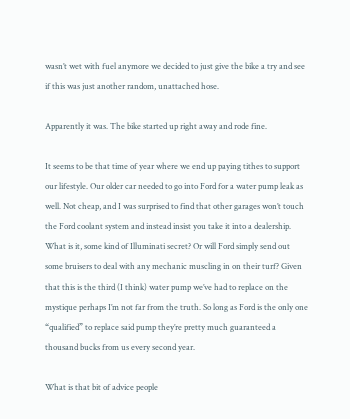wasn’t wet with fuel anymore we decided to just give the bike a try and see if this was just another random, unattached hose.

Apparently it was. The bike started up right away and rode fine.

It seems to be that time of year where we end up paying tithes to support our lifestyle. Our older car needed to go into Ford for a water pump leak as well. Not cheap, and I was surprised to find that other garages won’t touch the Ford coolant system and instead insist you take it into a dealership. What is it, some kind of Illuminati secret? Or will Ford simply send out some bruisers to deal with any mechanic muscling in on their turf? Given that this is the third (I think) water pump we’ve had to replace on the mystique perhaps I’m not far from the truth. So long as Ford is the only one “qualified” to replace said pump they’re pretty much guaranteed a thousand bucks from us every second year.

What is that bit of advice people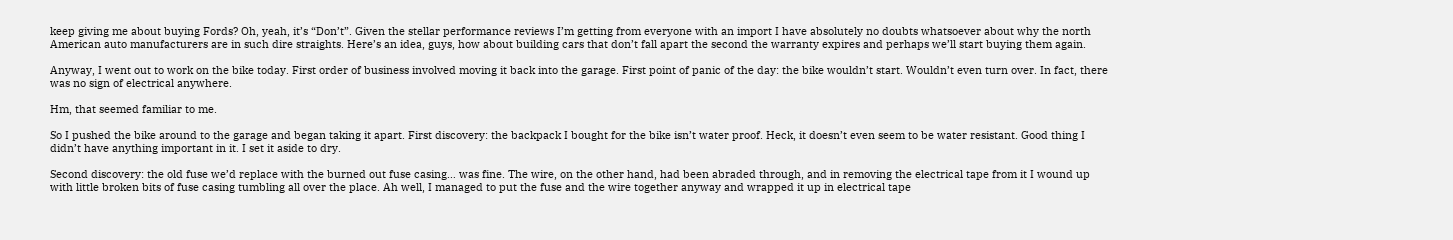keep giving me about buying Fords? Oh, yeah, it’s “Don’t”. Given the stellar performance reviews I’m getting from everyone with an import I have absolutely no doubts whatsoever about why the north American auto manufacturers are in such dire straights. Here’s an idea, guys, how about building cars that don’t fall apart the second the warranty expires and perhaps we’ll start buying them again.

Anyway, I went out to work on the bike today. First order of business involved moving it back into the garage. First point of panic of the day: the bike wouldn’t start. Wouldn’t even turn over. In fact, there was no sign of electrical anywhere.

Hm, that seemed familiar to me.

So I pushed the bike around to the garage and began taking it apart. First discovery: the backpack I bought for the bike isn’t water proof. Heck, it doesn’t even seem to be water resistant. Good thing I didn’t have anything important in it. I set it aside to dry.

Second discovery: the old fuse we’d replace with the burned out fuse casing… was fine. The wire, on the other hand, had been abraded through, and in removing the electrical tape from it I wound up with little broken bits of fuse casing tumbling all over the place. Ah well, I managed to put the fuse and the wire together anyway and wrapped it up in electrical tape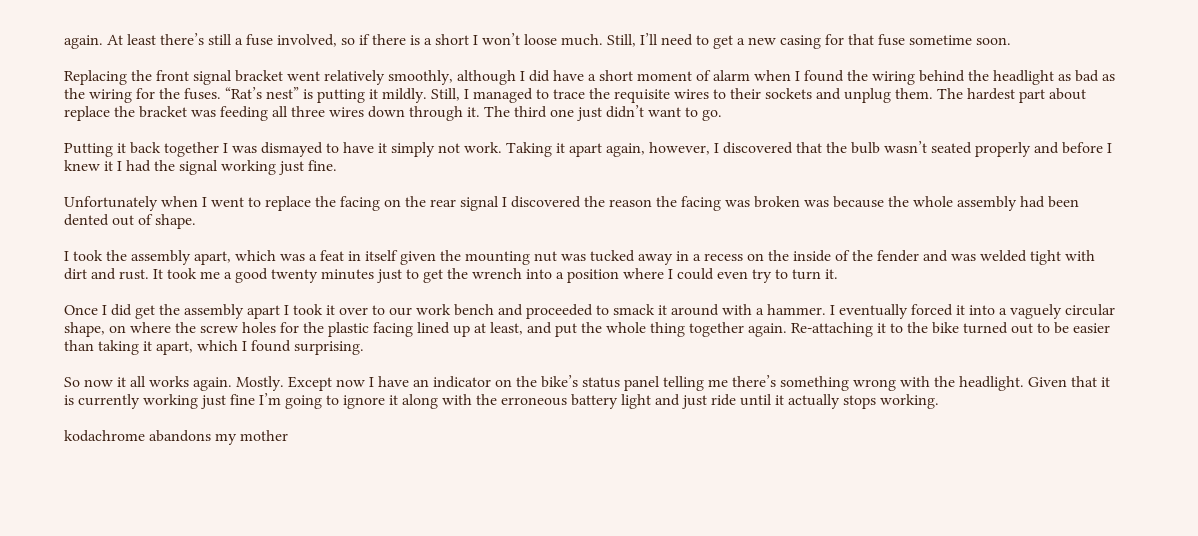again. At least there’s still a fuse involved, so if there is a short I won’t loose much. Still, I’ll need to get a new casing for that fuse sometime soon.

Replacing the front signal bracket went relatively smoothly, although I did have a short moment of alarm when I found the wiring behind the headlight as bad as the wiring for the fuses. “Rat’s nest” is putting it mildly. Still, I managed to trace the requisite wires to their sockets and unplug them. The hardest part about replace the bracket was feeding all three wires down through it. The third one just didn’t want to go.

Putting it back together I was dismayed to have it simply not work. Taking it apart again, however, I discovered that the bulb wasn’t seated properly and before I knew it I had the signal working just fine.

Unfortunately when I went to replace the facing on the rear signal I discovered the reason the facing was broken was because the whole assembly had been dented out of shape.

I took the assembly apart, which was a feat in itself given the mounting nut was tucked away in a recess on the inside of the fender and was welded tight with dirt and rust. It took me a good twenty minutes just to get the wrench into a position where I could even try to turn it.

Once I did get the assembly apart I took it over to our work bench and proceeded to smack it around with a hammer. I eventually forced it into a vaguely circular shape, on where the screw holes for the plastic facing lined up at least, and put the whole thing together again. Re-attaching it to the bike turned out to be easier than taking it apart, which I found surprising.

So now it all works again. Mostly. Except now I have an indicator on the bike’s status panel telling me there’s something wrong with the headlight. Given that it is currently working just fine I’m going to ignore it along with the erroneous battery light and just ride until it actually stops working.

kodachrome abandons my mother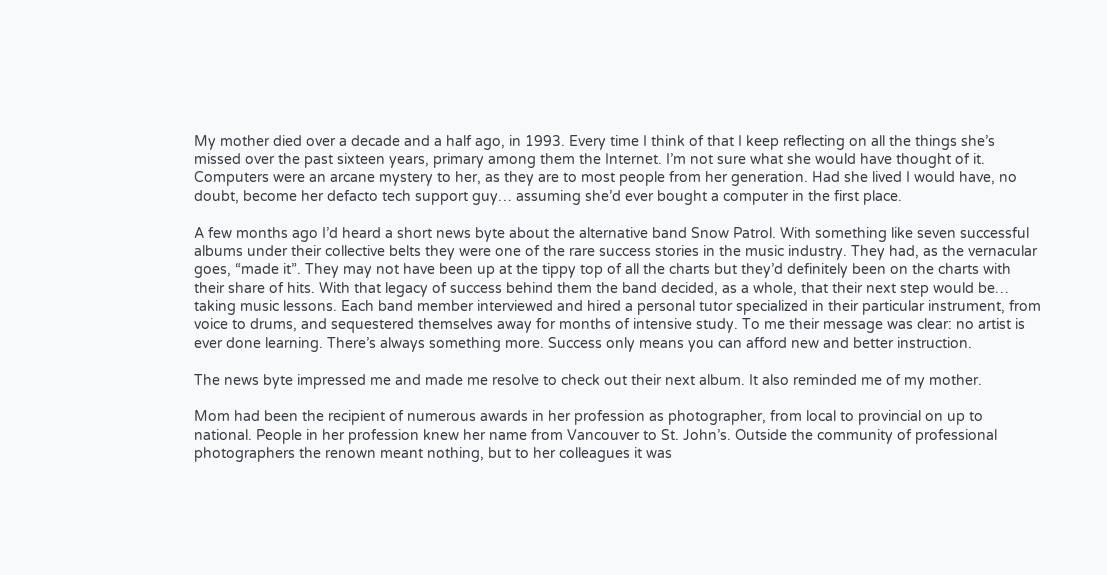My mother died over a decade and a half ago, in 1993. Every time I think of that I keep reflecting on all the things she’s missed over the past sixteen years, primary among them the Internet. I’m not sure what she would have thought of it. Computers were an arcane mystery to her, as they are to most people from her generation. Had she lived I would have, no doubt, become her defacto tech support guy… assuming she’d ever bought a computer in the first place.

A few months ago I’d heard a short news byte about the alternative band Snow Patrol. With something like seven successful albums under their collective belts they were one of the rare success stories in the music industry. They had, as the vernacular goes, “made it”. They may not have been up at the tippy top of all the charts but they’d definitely been on the charts with their share of hits. With that legacy of success behind them the band decided, as a whole, that their next step would be… taking music lessons. Each band member interviewed and hired a personal tutor specialized in their particular instrument, from voice to drums, and sequestered themselves away for months of intensive study. To me their message was clear: no artist is ever done learning. There’s always something more. Success only means you can afford new and better instruction.

The news byte impressed me and made me resolve to check out their next album. It also reminded me of my mother.

Mom had been the recipient of numerous awards in her profession as photographer, from local to provincial on up to national. People in her profession knew her name from Vancouver to St. John’s. Outside the community of professional photographers the renown meant nothing, but to her colleagues it was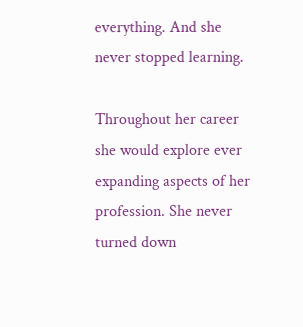everything. And she never stopped learning.

Throughout her career she would explore ever expanding aspects of her profession. She never turned down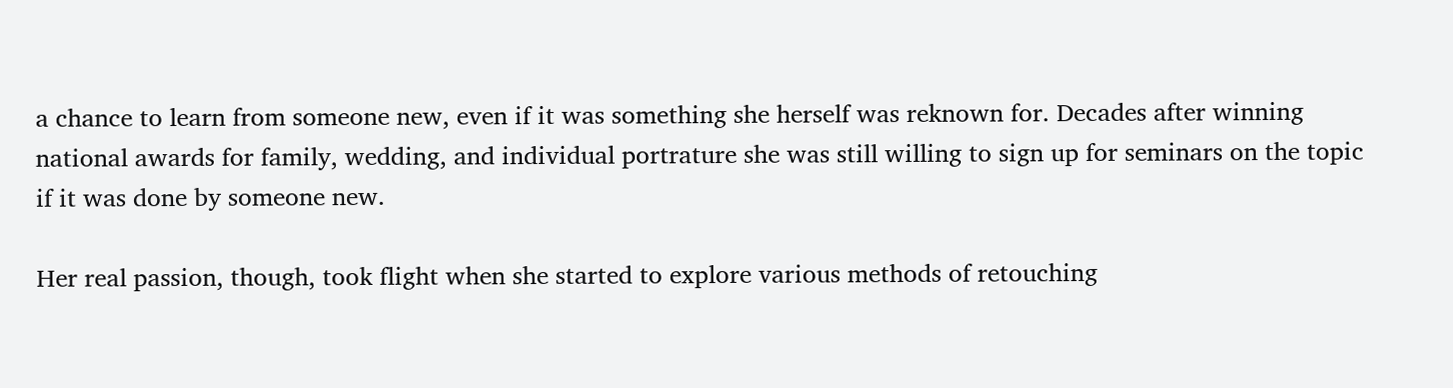a chance to learn from someone new, even if it was something she herself was reknown for. Decades after winning national awards for family, wedding, and individual portrature she was still willing to sign up for seminars on the topic if it was done by someone new.

Her real passion, though, took flight when she started to explore various methods of retouching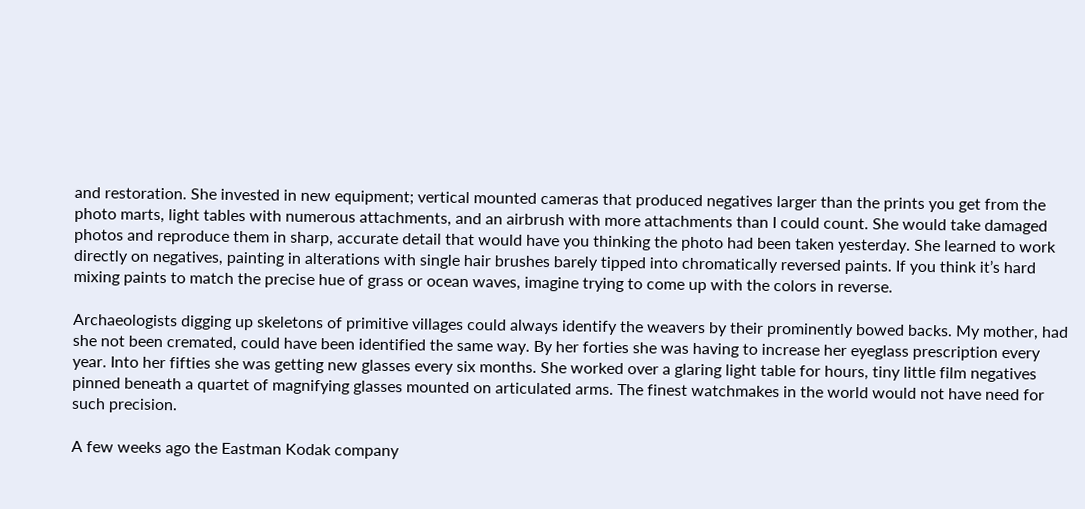and restoration. She invested in new equipment; vertical mounted cameras that produced negatives larger than the prints you get from the photo marts, light tables with numerous attachments, and an airbrush with more attachments than I could count. She would take damaged photos and reproduce them in sharp, accurate detail that would have you thinking the photo had been taken yesterday. She learned to work directly on negatives, painting in alterations with single hair brushes barely tipped into chromatically reversed paints. If you think it’s hard mixing paints to match the precise hue of grass or ocean waves, imagine trying to come up with the colors in reverse.

Archaeologists digging up skeletons of primitive villages could always identify the weavers by their prominently bowed backs. My mother, had she not been cremated, could have been identified the same way. By her forties she was having to increase her eyeglass prescription every year. Into her fifties she was getting new glasses every six months. She worked over a glaring light table for hours, tiny little film negatives pinned beneath a quartet of magnifying glasses mounted on articulated arms. The finest watchmakes in the world would not have need for such precision.

A few weeks ago the Eastman Kodak company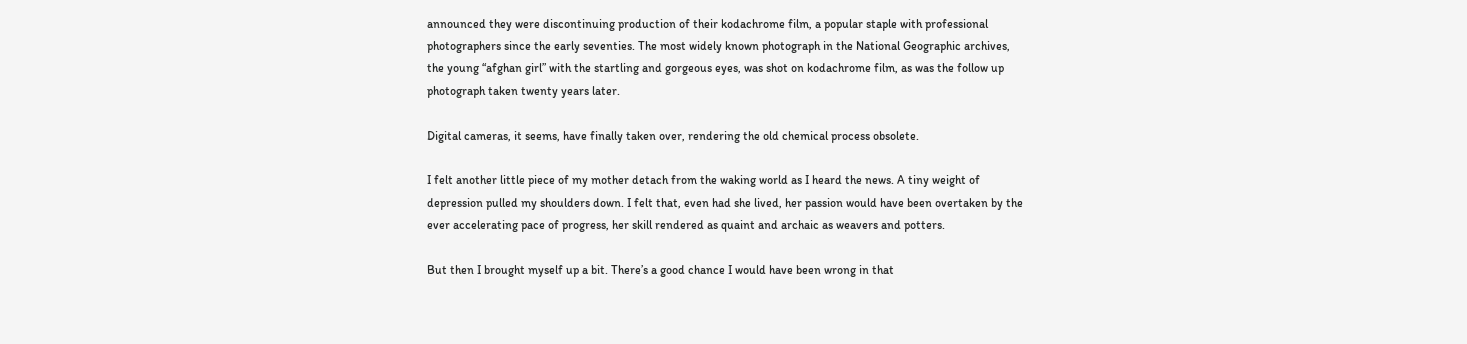announced they were discontinuing production of their kodachrome film, a popular staple with professional photographers since the early seventies. The most widely known photograph in the National Geographic archives, the young “afghan girl” with the startling and gorgeous eyes, was shot on kodachrome film, as was the follow up photograph taken twenty years later.

Digital cameras, it seems, have finally taken over, rendering the old chemical process obsolete.

I felt another little piece of my mother detach from the waking world as I heard the news. A tiny weight of depression pulled my shoulders down. I felt that, even had she lived, her passion would have been overtaken by the ever accelerating pace of progress, her skill rendered as quaint and archaic as weavers and potters.

But then I brought myself up a bit. There’s a good chance I would have been wrong in that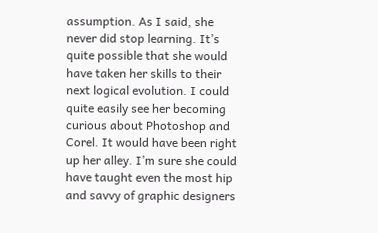assumption. As I said, she never did stop learning. It’s quite possible that she would have taken her skills to their next logical evolution. I could quite easily see her becoming curious about Photoshop and Corel. It would have been right up her alley. I’m sure she could have taught even the most hip and savvy of graphic designers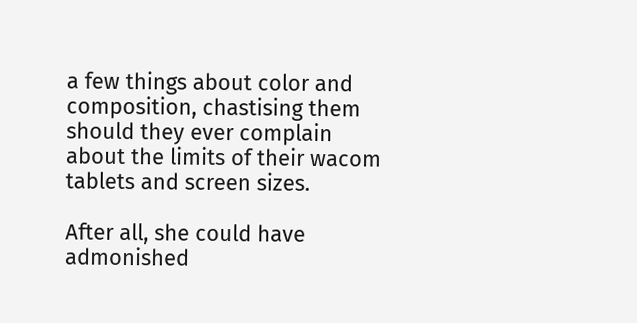a few things about color and composition, chastising them should they ever complain about the limits of their wacom tablets and screen sizes.

After all, she could have admonished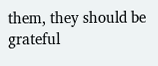them, they should be grateful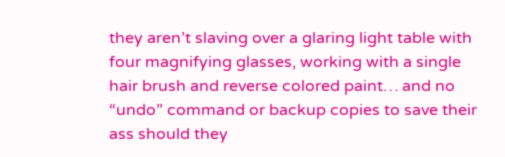they aren’t slaving over a glaring light table with four magnifying glasses, working with a single hair brush and reverse colored paint… and no “undo” command or backup copies to save their ass should they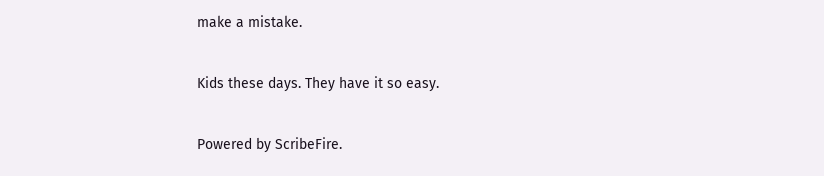make a mistake.

Kids these days. They have it so easy.

Powered by ScribeFire.